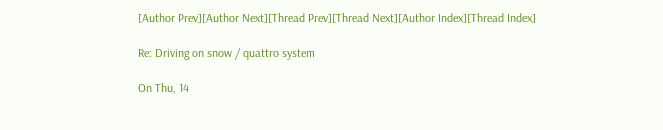[Author Prev][Author Next][Thread Prev][Thread Next][Author Index][Thread Index]

Re: Driving on snow / quattro system

On Thu, 14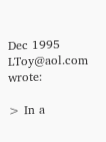Dec 1995 LToy@aol.com wrote:

> In a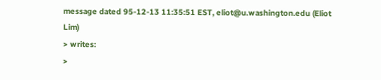message dated 95-12-13 11:35:51 EST, eliot@u.washington.edu (Eliot Lim)
> writes:
>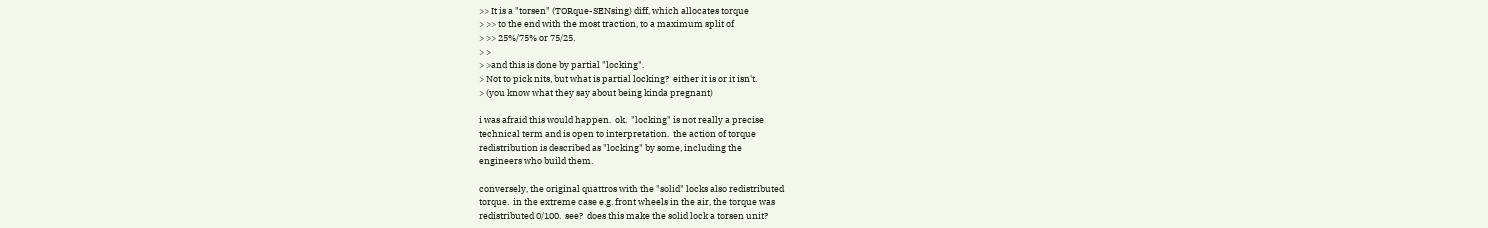>> It is a "torsen" (TORque-SENsing) diff, which allocates torque
> >> to the end with the most traction, to a maximum split of
> >> 25%/75% or 75/25.
> >
> >and this is done by partial "locking".
> Not to pick nits, but what is partial locking?  either it is or it isn't.
> (you know what they say about being kinda pregnant)

i was afraid this would happen.  ok.  "locking" is not really a precise
technical term and is open to interpretation.  the action of torque
redistribution is described as "locking" by some, including the
engineers who build them.

conversely, the original quattros with the "solid" locks also redistributed
torque.  in the extreme case e.g. front wheels in the air, the torque was
redistributed 0/100.  see?  does this make the solid lock a torsen unit?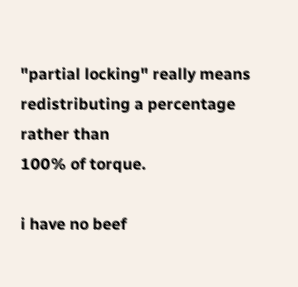"partial locking" really means redistributing a percentage rather than
100% of torque.

i have no beef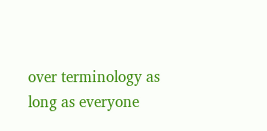over terminology as long as everyone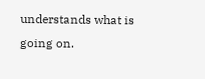understands what is
going on.